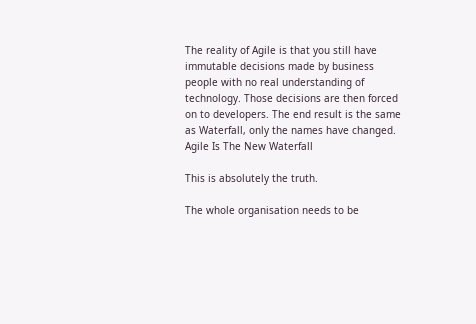The reality of Agile is that you still have immutable decisions made by business people with no real understanding of technology. Those decisions are then forced on to developers. The end result is the same as Waterfall, only the names have changed.
Agile Is The New Waterfall

This is absolutely the truth.

The whole organisation needs to be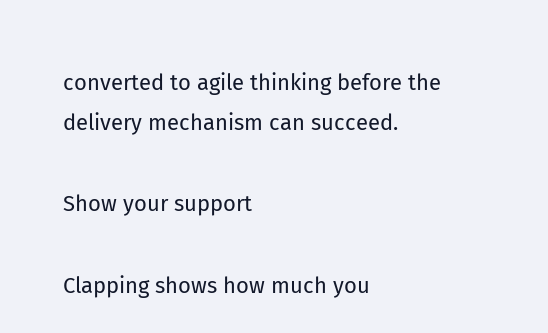converted to agile thinking before the delivery mechanism can succeed.

Show your support

Clapping shows how much you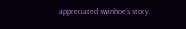appreciated swinhoe’s story.